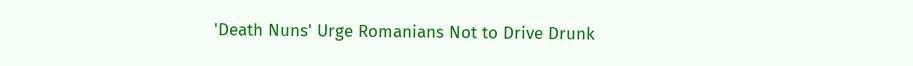'Death Nuns' Urge Romanians Not to Drive Drunk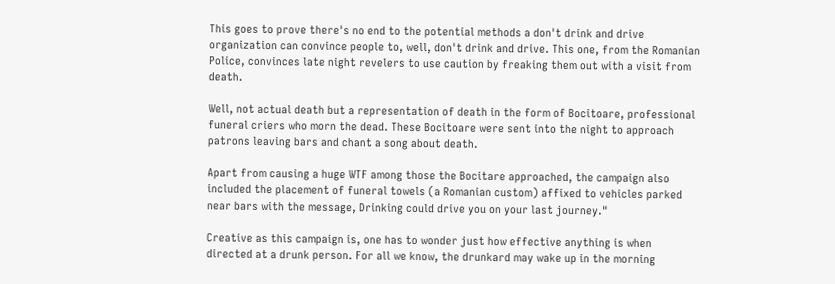This goes to prove there's no end to the potential methods a don't drink and drive organization can convince people to, well, don't drink and drive. This one, from the Romanian Police, convinces late night revelers to use caution by freaking them out with a visit from death.

Well, not actual death but a representation of death in the form of Bocitoare, professional funeral criers who morn the dead. These Bocitoare were sent into the night to approach patrons leaving bars and chant a song about death.

Apart from causing a huge WTF among those the Bocitare approached, the campaign also included the placement of funeral towels (a Romanian custom) affixed to vehicles parked near bars with the message, Drinking could drive you on your last journey."

Creative as this campaign is, one has to wonder just how effective anything is when directed at a drunk person. For all we know, the drunkard may wake up in the morning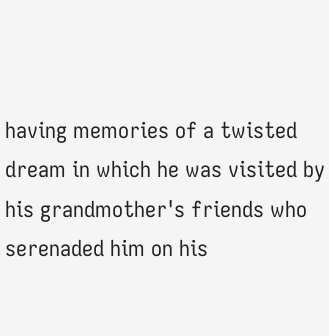having memories of a twisted dream in which he was visited by his grandmother's friends who serenaded him on his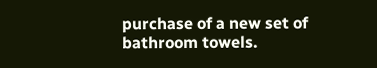purchase of a new set of bathroom towels.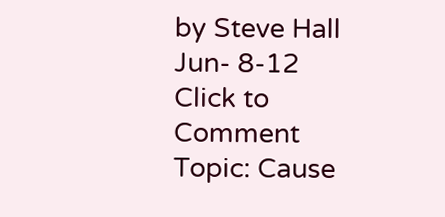by Steve Hall    Jun- 8-12   Click to Comment
Topic: Cause